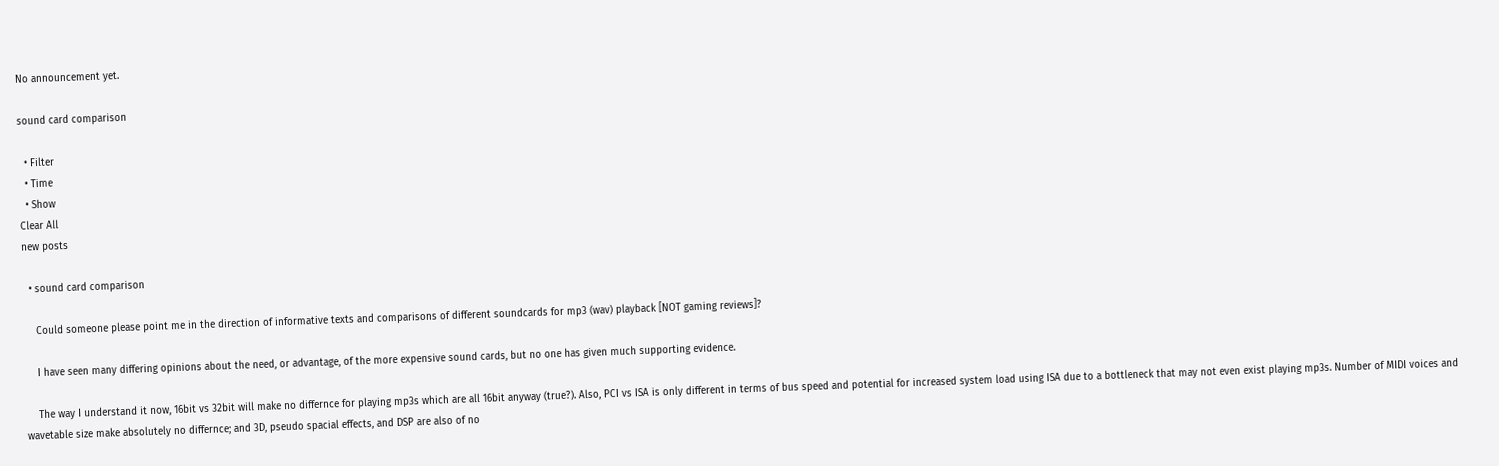No announcement yet.

sound card comparison

  • Filter
  • Time
  • Show
Clear All
new posts

  • sound card comparison

    Could someone please point me in the direction of informative texts and comparisons of different soundcards for mp3 (wav) playback [NOT gaming reviews]?

    I have seen many differing opinions about the need, or advantage, of the more expensive sound cards, but no one has given much supporting evidence.

    The way I understand it now, 16bit vs 32bit will make no differnce for playing mp3s which are all 16bit anyway (true?). Also, PCI vs ISA is only different in terms of bus speed and potential for increased system load using ISA due to a bottleneck that may not even exist playing mp3s. Number of MIDI voices and wavetable size make absolutely no differnce; and 3D, pseudo spacial effects, and DSP are also of no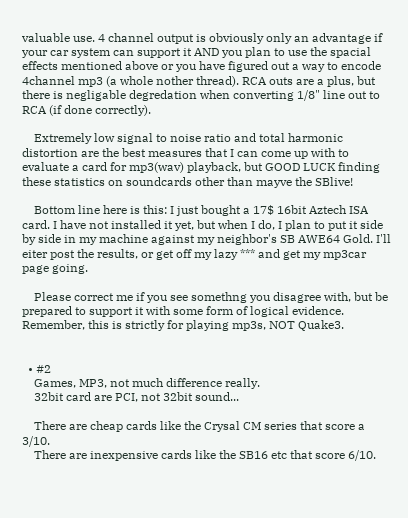valuable use. 4 channel output is obviously only an advantage if your car system can support it AND you plan to use the spacial effects mentioned above or you have figured out a way to encode 4channel mp3 (a whole nother thread). RCA outs are a plus, but there is negligable degredation when converting 1/8" line out to RCA (if done correctly).

    Extremely low signal to noise ratio and total harmonic distortion are the best measures that I can come up with to evaluate a card for mp3(wav) playback, but GOOD LUCK finding these statistics on soundcards other than mayve the SBlive!

    Bottom line here is this: I just bought a 17$ 16bit Aztech ISA card. I have not installed it yet, but when I do, I plan to put it side by side in my machine against my neighbor's SB AWE64 Gold. I'll eiter post the results, or get off my lazy *** and get my mp3car page going.

    Please correct me if you see somethng you disagree with, but be prepared to support it with some form of logical evidence. Remember, this is strictly for playing mp3s, NOT Quake3.


  • #2
    Games, MP3, not much difference really.
    32bit card are PCI, not 32bit sound...

    There are cheap cards like the Crysal CM series that score a 3/10.
    There are inexpensive cards like the SB16 etc that score 6/10.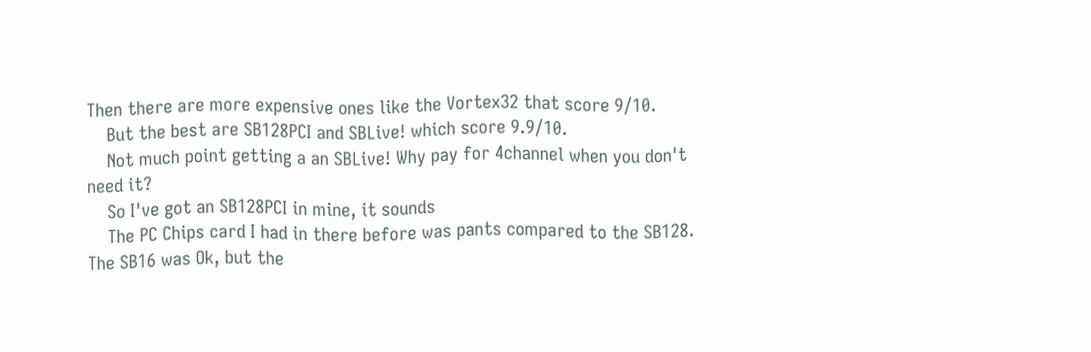Then there are more expensive ones like the Vortex32 that score 9/10.
    But the best are SB128PCI and SBLive! which score 9.9/10.
    Not much point getting a an SBLive! Why pay for 4channel when you don't need it?
    So I've got an SB128PCI in mine, it sounds
    The PC Chips card I had in there before was pants compared to the SB128. The SB16 was Ok, but the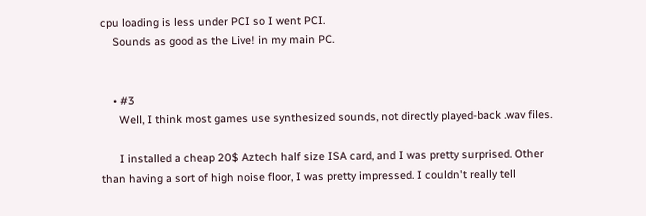cpu loading is less under PCI so I went PCI.
    Sounds as good as the Live! in my main PC.


    • #3
      Well, I think most games use synthesized sounds, not directly played-back .wav files.

      I installed a cheap 20$ Aztech half size ISA card, and I was pretty surprised. Other than having a sort of high noise floor, I was pretty impressed. I couldn't really tell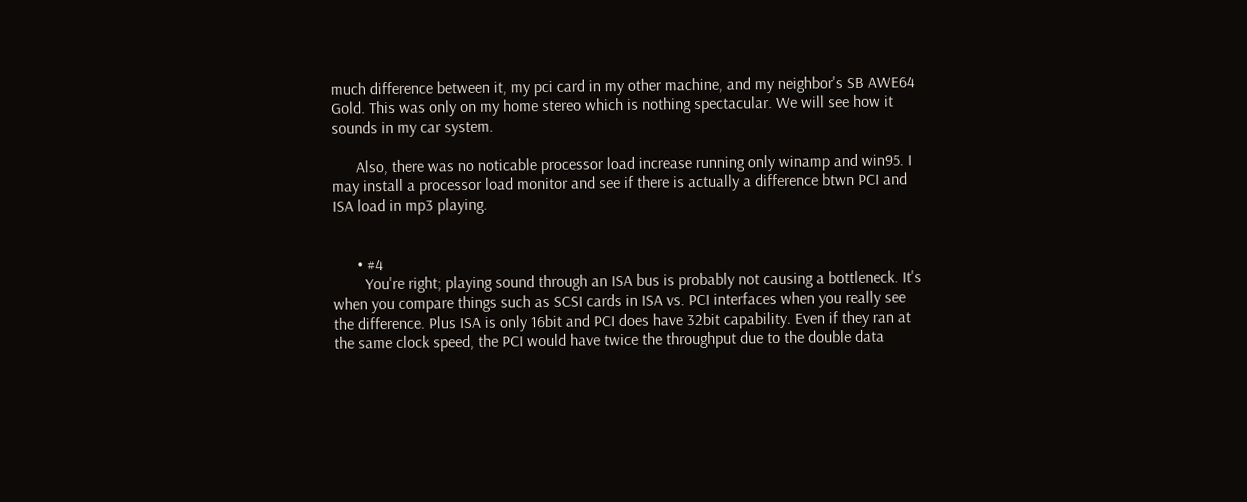much difference between it, my pci card in my other machine, and my neighbor's SB AWE64 Gold. This was only on my home stereo which is nothing spectacular. We will see how it sounds in my car system.

      Also, there was no noticable processor load increase running only winamp and win95. I may install a processor load monitor and see if there is actually a difference btwn PCI and ISA load in mp3 playing.


      • #4
        You're right; playing sound through an ISA bus is probably not causing a bottleneck. It's when you compare things such as SCSI cards in ISA vs. PCI interfaces when you really see the difference. Plus ISA is only 16bit and PCI does have 32bit capability. Even if they ran at the same clock speed, the PCI would have twice the throughput due to the double data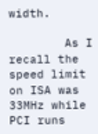width.

        As I recall the speed limit on ISA was 33MHz while PCI runs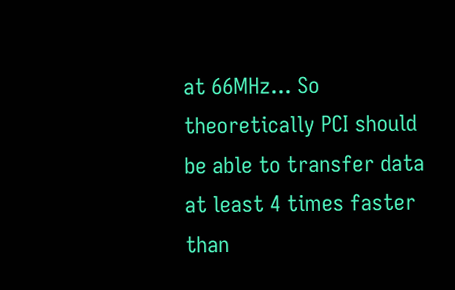at 66MHz... So theoretically PCI should be able to transfer data at least 4 times faster than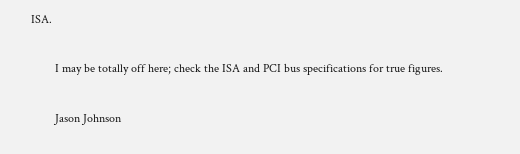ISA.

        I may be totally off here; check the ISA and PCI bus specifications for true figures.

        Jason Johnson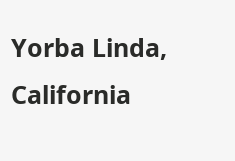Yorba Linda, California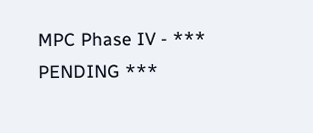MPC Phase IV - *** PENDING ***